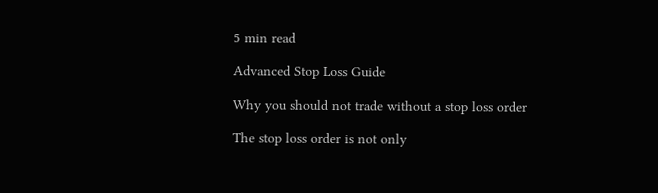5 min read

Advanced Stop Loss Guide

Why you should not trade without a stop loss order

The stop loss order is not only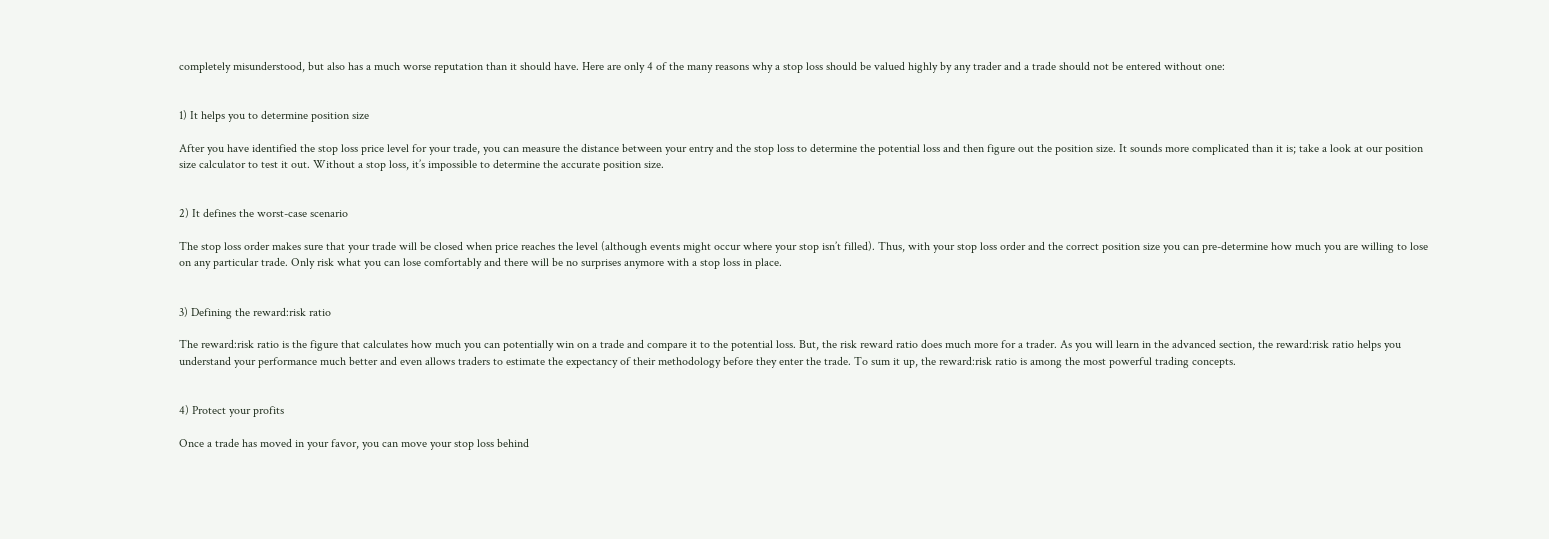completely misunderstood, but also has a much worse reputation than it should have. Here are only 4 of the many reasons why a stop loss should be valued highly by any trader and a trade should not be entered without one:


1) It helps you to determine position size

After you have identified the stop loss price level for your trade, you can measure the distance between your entry and the stop loss to determine the potential loss and then figure out the position size. It sounds more complicated than it is; take a look at our position size calculator to test it out. Without a stop loss, it’s impossible to determine the accurate position size.


2) It defines the worst-case scenario

The stop loss order makes sure that your trade will be closed when price reaches the level (although events might occur where your stop isn’t filled). Thus, with your stop loss order and the correct position size you can pre-determine how much you are willing to lose on any particular trade. Only risk what you can lose comfortably and there will be no surprises anymore with a stop loss in place.


3) Defining the reward:risk ratio

The reward:risk ratio is the figure that calculates how much you can potentially win on a trade and compare it to the potential loss. But, the risk reward ratio does much more for a trader. As you will learn in the advanced section, the reward:risk ratio helps you understand your performance much better and even allows traders to estimate the expectancy of their methodology before they enter the trade. To sum it up, the reward:risk ratio is among the most powerful trading concepts.


4) Protect your profits

Once a trade has moved in your favor, you can move your stop loss behind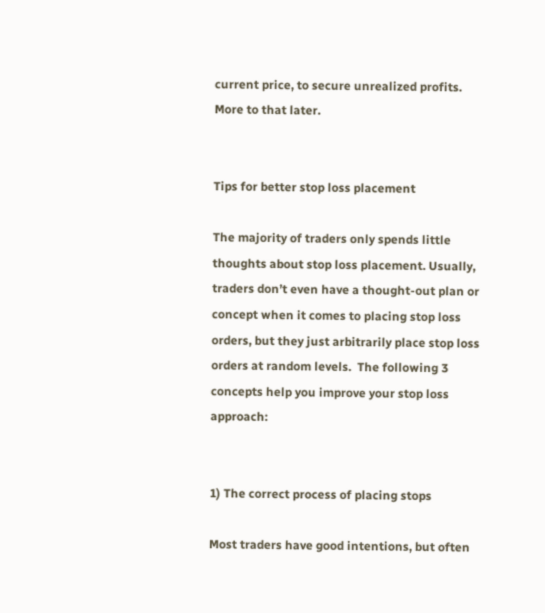current price, to secure unrealized profits. More to that later.


Tips for better stop loss placement

The majority of traders only spends little thoughts about stop loss placement. Usually, traders don’t even have a thought-out plan or concept when it comes to placing stop loss orders, but they just arbitrarily place stop loss orders at random levels.  The following 3 concepts help you improve your stop loss approach:


1) The correct process of placing stops

Most traders have good intentions, but often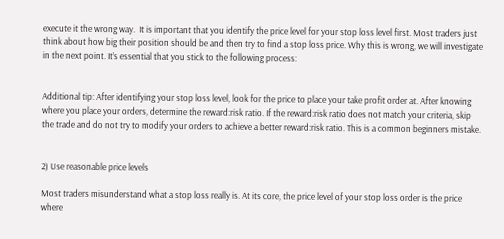execute it the wrong way.  It is important that you identify the price level for your stop loss level first. Most traders just think about how big their position should be and then try to find a stop loss price. Why this is wrong, we will investigate in the next point. It’s essential that you stick to the following process:


Additional tip: After identifying your stop loss level, look for the price to place your take profit order at. After knowing where you place your orders, determine the reward:risk ratio. If the reward:risk ratio does not match your criteria, skip the trade and do not try to modify your orders to achieve a better reward:risk ratio. This is a common beginners mistake.


2) Use reasonable price levels

Most traders misunderstand what a stop loss really is. At its core, the price level of your stop loss order is the price where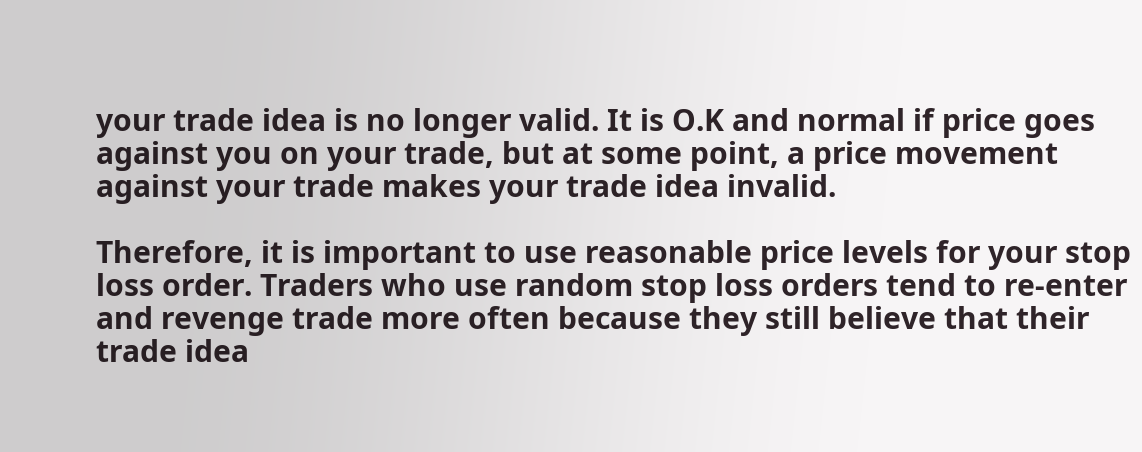your trade idea is no longer valid. It is O.K and normal if price goes against you on your trade, but at some point, a price movement against your trade makes your trade idea invalid.

Therefore, it is important to use reasonable price levels for your stop loss order. Traders who use random stop loss orders tend to re-enter and revenge trade more often because they still believe that their trade idea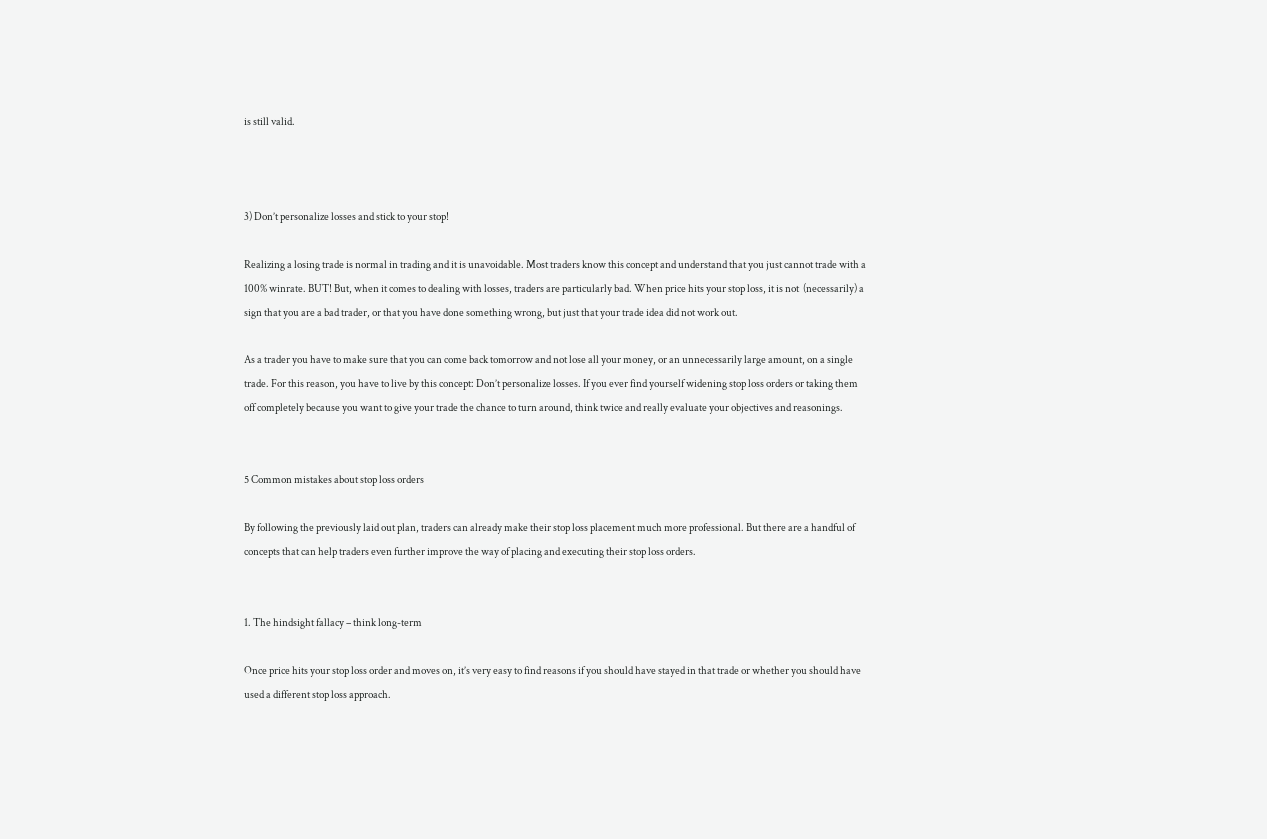is still valid.



3) Don’t personalize losses and stick to your stop!

Realizing a losing trade is normal in trading and it is unavoidable. Most traders know this concept and understand that you just cannot trade with a 100% winrate. BUT! But, when it comes to dealing with losses, traders are particularly bad. When price hits your stop loss, it is not  (necessarily) a sign that you are a bad trader, or that you have done something wrong, but just that your trade idea did not work out.

As a trader you have to make sure that you can come back tomorrow and not lose all your money, or an unnecessarily large amount, on a single trade. For this reason, you have to live by this concept: Don’t personalize losses. If you ever find yourself widening stop loss orders or taking them off completely because you want to give your trade the chance to turn around, think twice and really evaluate your objectives and reasonings.


5 Common mistakes about stop loss orders

By following the previously laid out plan, traders can already make their stop loss placement much more professional. But there are a handful of concepts that can help traders even further improve the way of placing and executing their stop loss orders.


1. The hindsight fallacy – think long-term

Once price hits your stop loss order and moves on, it’s very easy to find reasons if you should have stayed in that trade or whether you should have used a different stop loss approach.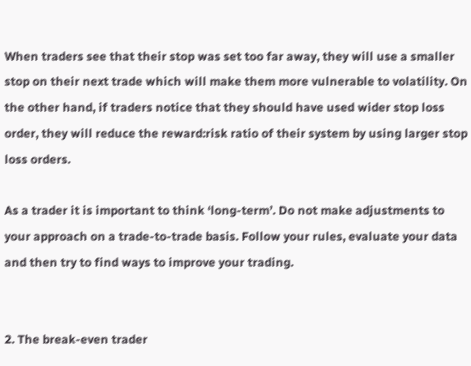When traders see that their stop was set too far away, they will use a smaller stop on their next trade which will make them more vulnerable to volatility. On the other hand, if traders notice that they should have used wider stop loss order, they will reduce the reward:risk ratio of their system by using larger stop loss orders.

As a trader it is important to think ‘long-term’. Do not make adjustments to your approach on a trade-to-trade basis. Follow your rules, evaluate your data and then try to find ways to improve your trading.


2. The break-even trader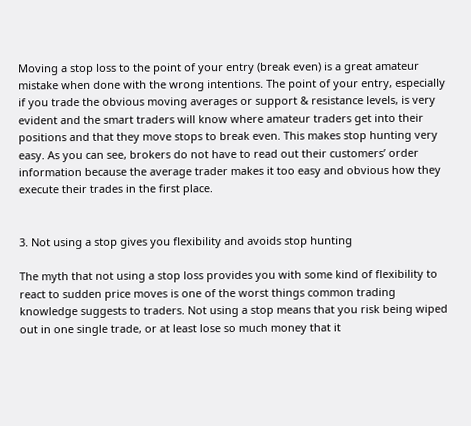Moving a stop loss to the point of your entry (break even) is a great amateur mistake when done with the wrong intentions. The point of your entry, especially if you trade the obvious moving averages or support & resistance levels, is very evident and the smart traders will know where amateur traders get into their positions and that they move stops to break even. This makes stop hunting very easy. As you can see, brokers do not have to read out their customers’ order information because the average trader makes it too easy and obvious how they execute their trades in the first place.


3. Not using a stop gives you flexibility and avoids stop hunting

The myth that not using a stop loss provides you with some kind of flexibility to react to sudden price moves is one of the worst things common trading knowledge suggests to traders. Not using a stop means that you risk being wiped out in one single trade, or at least lose so much money that it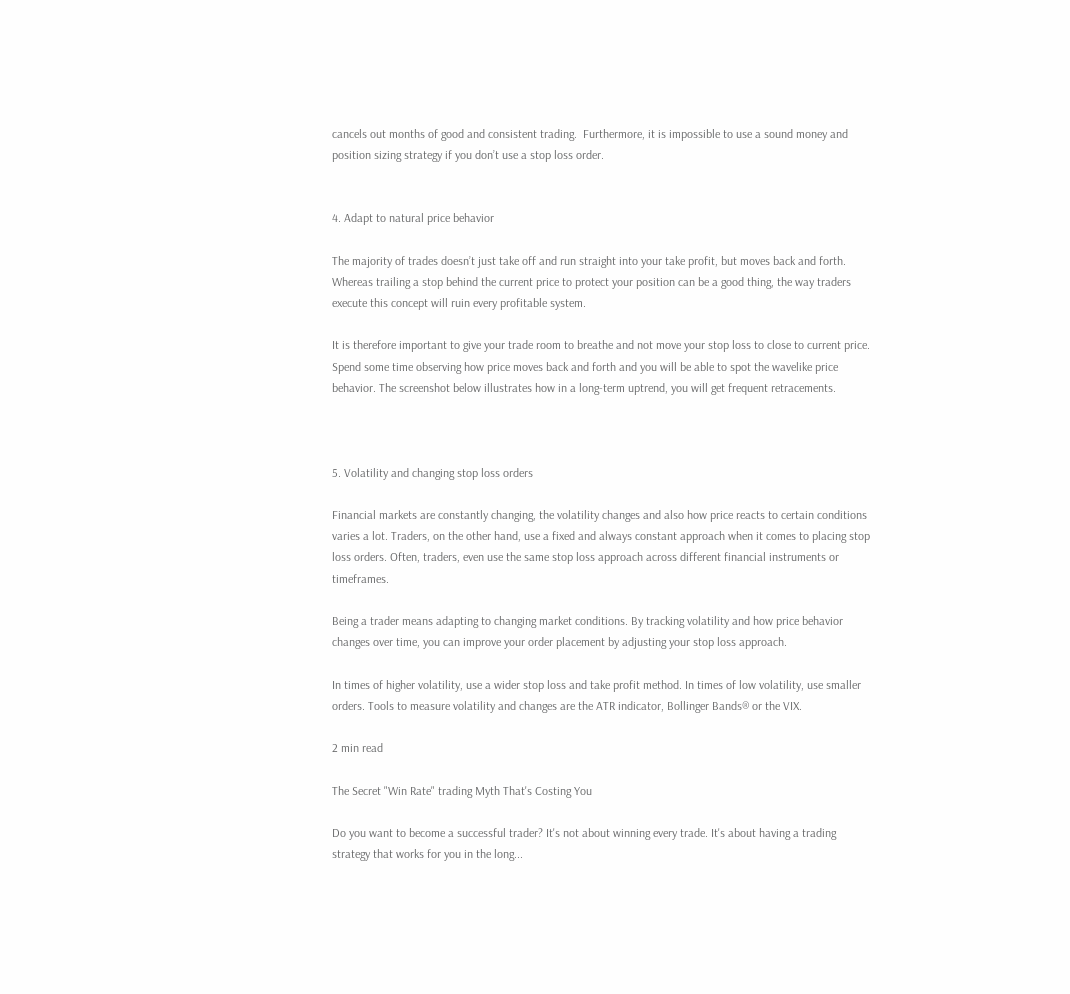cancels out months of good and consistent trading.  Furthermore, it is impossible to use a sound money and position sizing strategy if you don’t use a stop loss order.


4. Adapt to natural price behavior

The majority of trades doesn’t just take off and run straight into your take profit, but moves back and forth. Whereas trailing a stop behind the current price to protect your position can be a good thing, the way traders execute this concept will ruin every profitable system.

It is therefore important to give your trade room to breathe and not move your stop loss to close to current price. Spend some time observing how price moves back and forth and you will be able to spot the wavelike price behavior. The screenshot below illustrates how in a long-term uptrend, you will get frequent retracements.



5. Volatility and changing stop loss orders

Financial markets are constantly changing, the volatility changes and also how price reacts to certain conditions varies a lot. Traders, on the other hand, use a fixed and always constant approach when it comes to placing stop loss orders. Often, traders, even use the same stop loss approach across different financial instruments or timeframes.

Being a trader means adapting to changing market conditions. By tracking volatility and how price behavior changes over time, you can improve your order placement by adjusting your stop loss approach.

In times of higher volatility, use a wider stop loss and take profit method. In times of low volatility, use smaller orders. Tools to measure volatility and changes are the ATR indicator, Bollinger Bands® or the VIX.

2 min read

The Secret "Win Rate" trading Myth That's Costing You

Do you want to become a successful trader? It's not about winning every trade. It's about having a trading strategy that works for you in the long...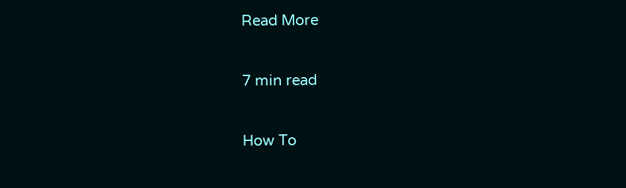Read More

7 min read

How To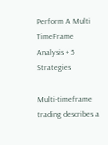Perform A Multi TimeFrame Analysis + 5 Strategies

Multi-timeframe trading describes a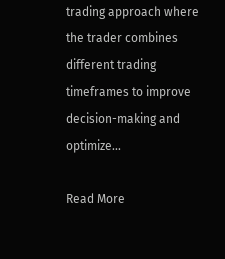trading approach where the trader combines different trading timeframes to improve decision-making and optimize...

Read More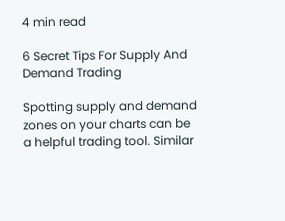4 min read

6 Secret Tips For Supply And Demand Trading

Spotting supply and demand zones on your charts can be a helpful trading tool. Similar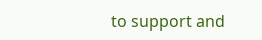to support and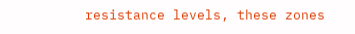resistance levels, these zones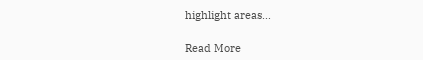highlight areas...

Read More